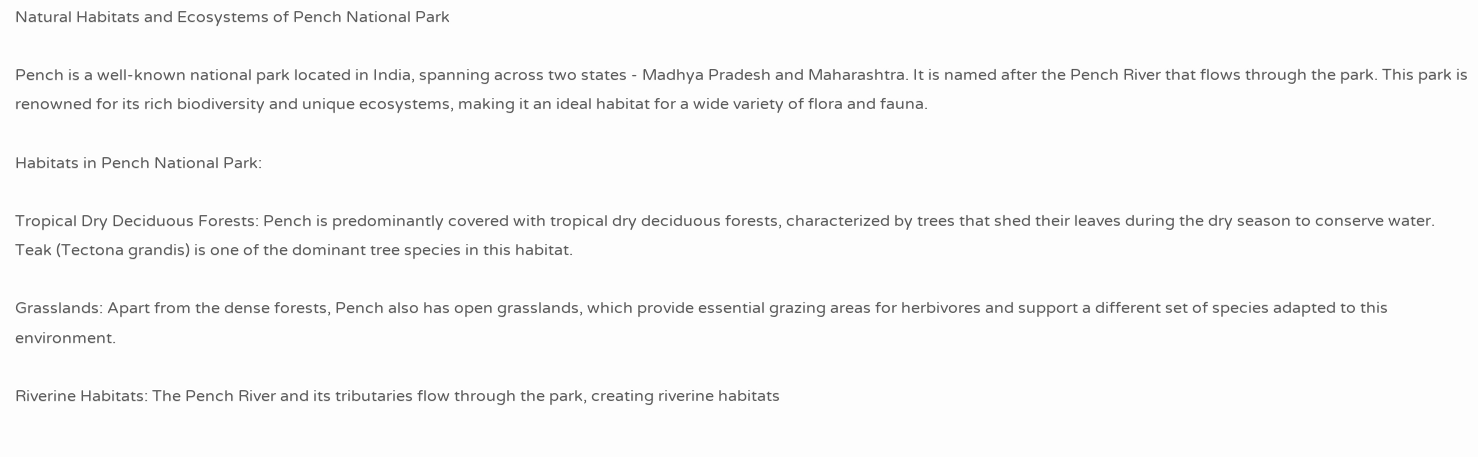Natural Habitats and Ecosystems of Pench National Park

Pench is a well-known national park located in India, spanning across two states - Madhya Pradesh and Maharashtra. It is named after the Pench River that flows through the park. This park is renowned for its rich biodiversity and unique ecosystems, making it an ideal habitat for a wide variety of flora and fauna.

Habitats in Pench National Park:

Tropical Dry Deciduous Forests: Pench is predominantly covered with tropical dry deciduous forests, characterized by trees that shed their leaves during the dry season to conserve water. Teak (Tectona grandis) is one of the dominant tree species in this habitat.

Grasslands: Apart from the dense forests, Pench also has open grasslands, which provide essential grazing areas for herbivores and support a different set of species adapted to this environment.

Riverine Habitats: The Pench River and its tributaries flow through the park, creating riverine habitats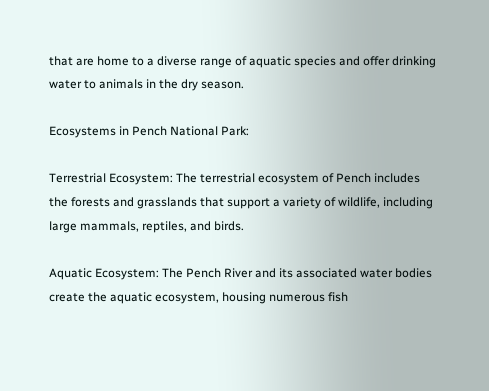that are home to a diverse range of aquatic species and offer drinking water to animals in the dry season.

Ecosystems in Pench National Park:

Terrestrial Ecosystem: The terrestrial ecosystem of Pench includes the forests and grasslands that support a variety of wildlife, including large mammals, reptiles, and birds.

Aquatic Ecosystem: The Pench River and its associated water bodies create the aquatic ecosystem, housing numerous fish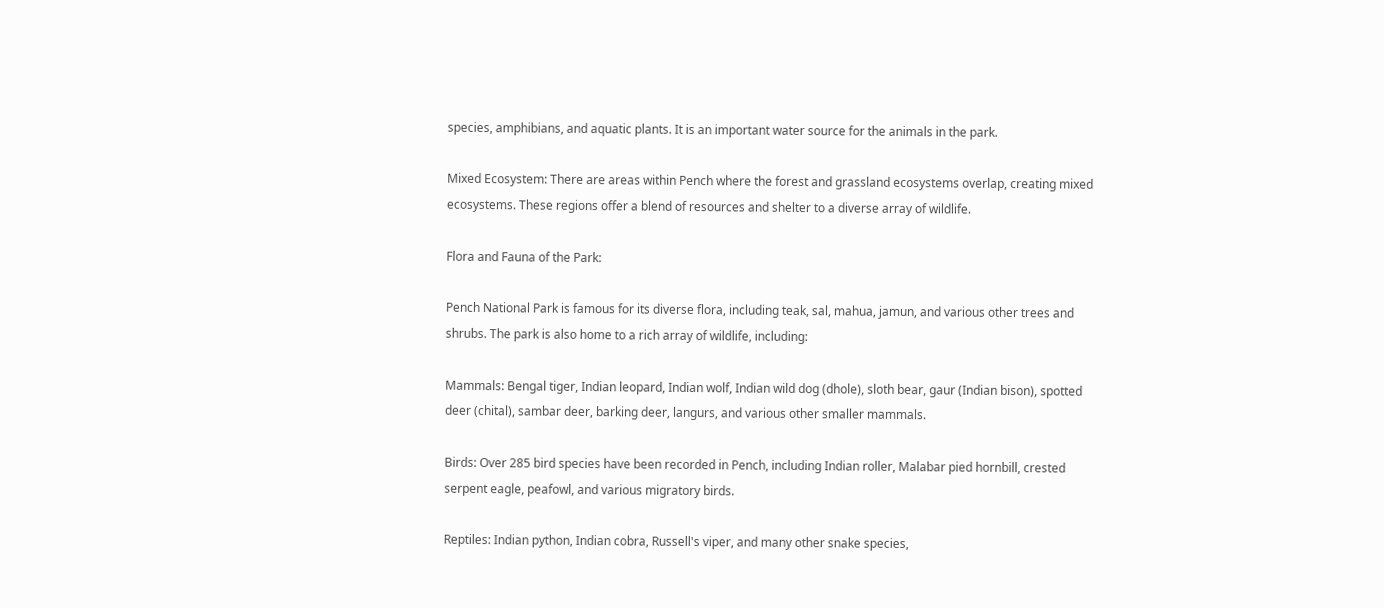species, amphibians, and aquatic plants. It is an important water source for the animals in the park.

Mixed Ecosystem: There are areas within Pench where the forest and grassland ecosystems overlap, creating mixed ecosystems. These regions offer a blend of resources and shelter to a diverse array of wildlife.

Flora and Fauna of the Park:

Pench National Park is famous for its diverse flora, including teak, sal, mahua, jamun, and various other trees and shrubs. The park is also home to a rich array of wildlife, including:

Mammals: Bengal tiger, Indian leopard, Indian wolf, Indian wild dog (dhole), sloth bear, gaur (Indian bison), spotted deer (chital), sambar deer, barking deer, langurs, and various other smaller mammals.

Birds: Over 285 bird species have been recorded in Pench, including Indian roller, Malabar pied hornbill, crested serpent eagle, peafowl, and various migratory birds.

Reptiles: Indian python, Indian cobra, Russell's viper, and many other snake species,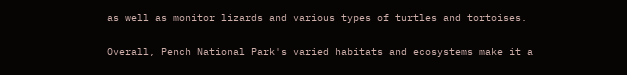as well as monitor lizards and various types of turtles and tortoises.

Overall, Pench National Park's varied habitats and ecosystems make it a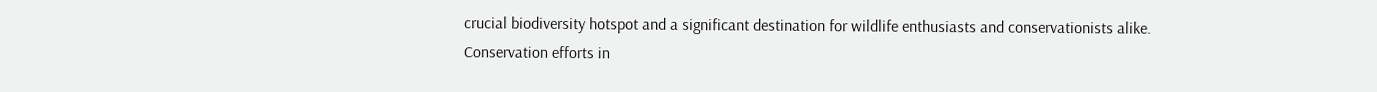crucial biodiversity hotspot and a significant destination for wildlife enthusiasts and conservationists alike. Conservation efforts in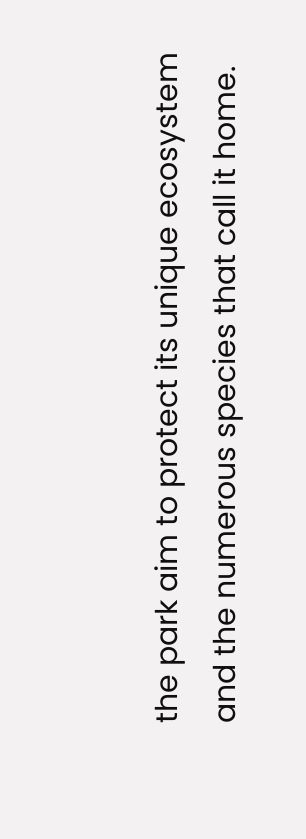the park aim to protect its unique ecosystem and the numerous species that call it home.